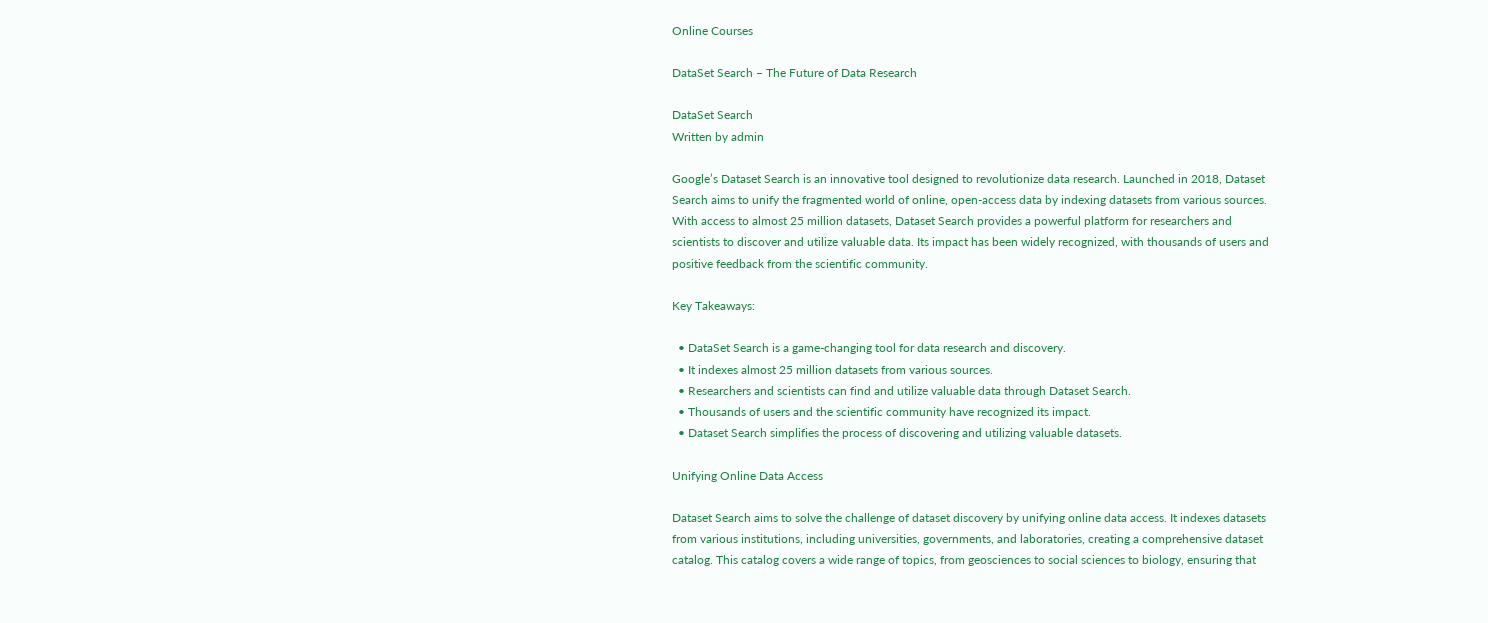Online Courses

DataSet Search – The Future of Data Research

DataSet Search
Written by admin

Google’s Dataset Search is an innovative tool designed to revolutionize data research. Launched in 2018, Dataset Search aims to unify the fragmented world of online, open-access data by indexing datasets from various sources. With access to almost 25 million datasets, Dataset Search provides a powerful platform for researchers and scientists to discover and utilize valuable data. Its impact has been widely recognized, with thousands of users and positive feedback from the scientific community.

Key Takeaways:

  • DataSet Search is a game-changing tool for data research and discovery.
  • It indexes almost 25 million datasets from various sources.
  • Researchers and scientists can find and utilize valuable data through Dataset Search.
  • Thousands of users and the scientific community have recognized its impact.
  • Dataset Search simplifies the process of discovering and utilizing valuable datasets.

Unifying Online Data Access

Dataset Search aims to solve the challenge of dataset discovery by unifying online data access. It indexes datasets from various institutions, including universities, governments, and laboratories, creating a comprehensive dataset catalog. This catalog covers a wide range of topics, from geosciences to social sciences to biology, ensuring that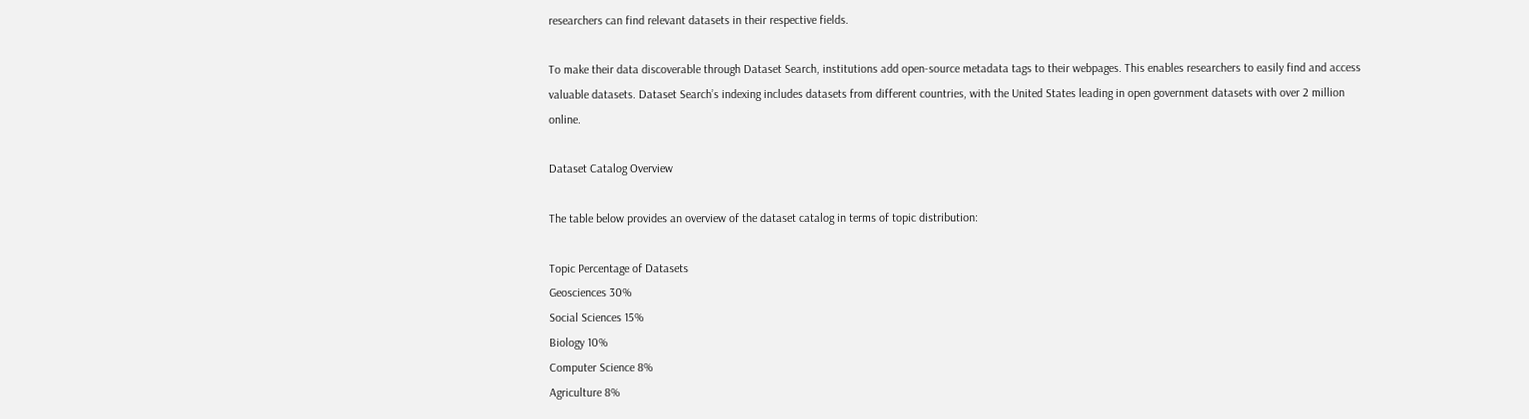researchers can find relevant datasets in their respective fields.

To make their data discoverable through Dataset Search, institutions add open-source metadata tags to their webpages. This enables researchers to easily find and access valuable datasets. Dataset Search’s indexing includes datasets from different countries, with the United States leading in open government datasets with over 2 million online.

Dataset Catalog Overview

The table below provides an overview of the dataset catalog in terms of topic distribution:

Topic Percentage of Datasets
Geosciences 30%
Social Sciences 15%
Biology 10%
Computer Science 8%
Agriculture 8%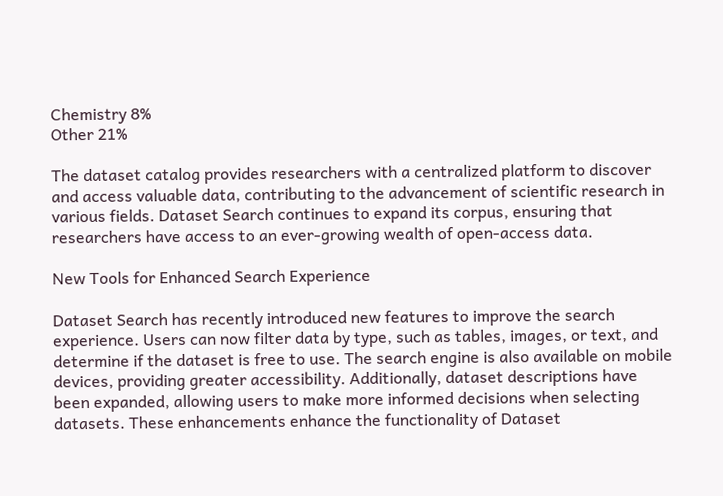Chemistry 8%
Other 21%

The dataset catalog provides researchers with a centralized platform to discover and access valuable data, contributing to the advancement of scientific research in various fields. Dataset Search continues to expand its corpus, ensuring that researchers have access to an ever-growing wealth of open-access data.

New Tools for Enhanced Search Experience

Dataset Search has recently introduced new features to improve the search experience. Users can now filter data by type, such as tables, images, or text, and determine if the dataset is free to use. The search engine is also available on mobile devices, providing greater accessibility. Additionally, dataset descriptions have been expanded, allowing users to make more informed decisions when selecting datasets. These enhancements enhance the functionality of Dataset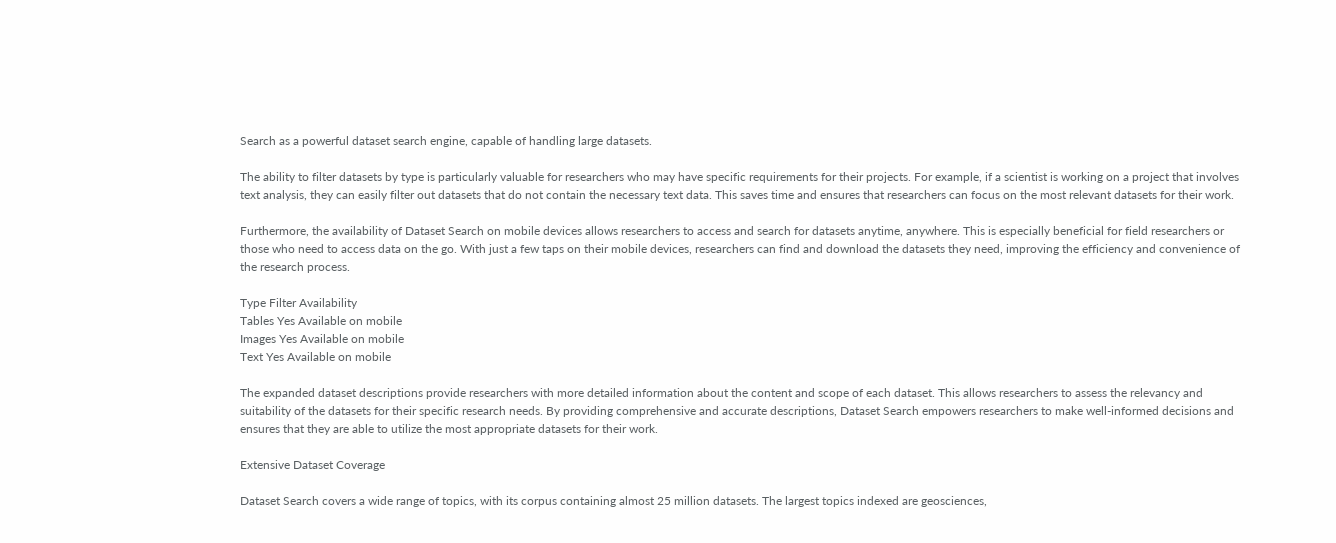Search as a powerful dataset search engine, capable of handling large datasets.

The ability to filter datasets by type is particularly valuable for researchers who may have specific requirements for their projects. For example, if a scientist is working on a project that involves text analysis, they can easily filter out datasets that do not contain the necessary text data. This saves time and ensures that researchers can focus on the most relevant datasets for their work.

Furthermore, the availability of Dataset Search on mobile devices allows researchers to access and search for datasets anytime, anywhere. This is especially beneficial for field researchers or those who need to access data on the go. With just a few taps on their mobile devices, researchers can find and download the datasets they need, improving the efficiency and convenience of the research process.

Type Filter Availability
Tables Yes Available on mobile
Images Yes Available on mobile
Text Yes Available on mobile

The expanded dataset descriptions provide researchers with more detailed information about the content and scope of each dataset. This allows researchers to assess the relevancy and suitability of the datasets for their specific research needs. By providing comprehensive and accurate descriptions, Dataset Search empowers researchers to make well-informed decisions and ensures that they are able to utilize the most appropriate datasets for their work.

Extensive Dataset Coverage

Dataset Search covers a wide range of topics, with its corpus containing almost 25 million datasets. The largest topics indexed are geosciences,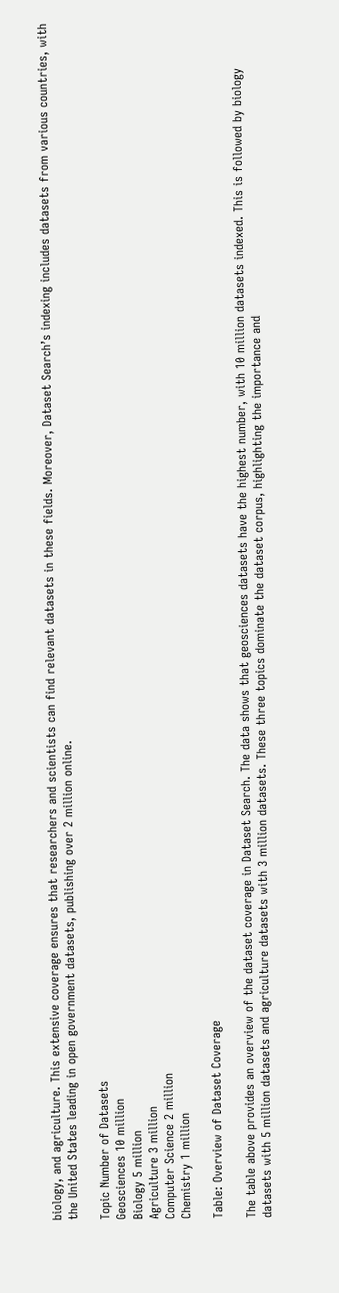biology, and agriculture. This extensive coverage ensures that researchers and scientists can find relevant datasets in these fields. Moreover, Dataset Search’s indexing includes datasets from various countries, with the United States leading in open government datasets, publishing over 2 million online.

Topic Number of Datasets
Geosciences 10 million
Biology 5 million
Agriculture 3 million
Computer Science 2 million
Chemistry 1 million

Table: Overview of Dataset Coverage

The table above provides an overview of the dataset coverage in Dataset Search. The data shows that geosciences datasets have the highest number, with 10 million datasets indexed. This is followed by biology datasets with 5 million datasets and agriculture datasets with 3 million datasets. These three topics dominate the dataset corpus, highlighting the importance and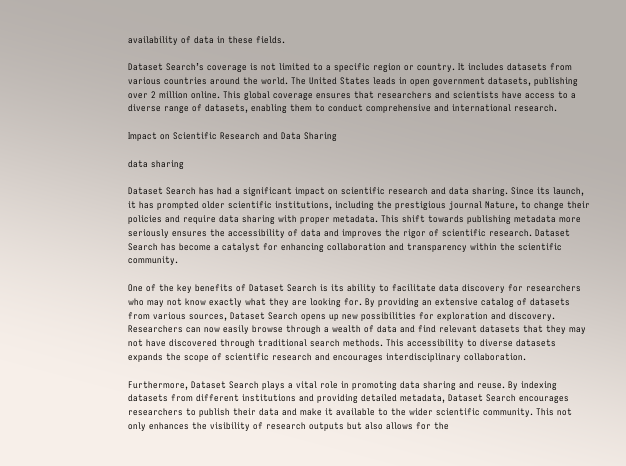availability of data in these fields.

Dataset Search’s coverage is not limited to a specific region or country. It includes datasets from various countries around the world. The United States leads in open government datasets, publishing over 2 million online. This global coverage ensures that researchers and scientists have access to a diverse range of datasets, enabling them to conduct comprehensive and international research.

Impact on Scientific Research and Data Sharing

data sharing

Dataset Search has had a significant impact on scientific research and data sharing. Since its launch, it has prompted older scientific institutions, including the prestigious journal Nature, to change their policies and require data sharing with proper metadata. This shift towards publishing metadata more seriously ensures the accessibility of data and improves the rigor of scientific research. Dataset Search has become a catalyst for enhancing collaboration and transparency within the scientific community.

One of the key benefits of Dataset Search is its ability to facilitate data discovery for researchers who may not know exactly what they are looking for. By providing an extensive catalog of datasets from various sources, Dataset Search opens up new possibilities for exploration and discovery. Researchers can now easily browse through a wealth of data and find relevant datasets that they may not have discovered through traditional search methods. This accessibility to diverse datasets expands the scope of scientific research and encourages interdisciplinary collaboration.

Furthermore, Dataset Search plays a vital role in promoting data sharing and reuse. By indexing datasets from different institutions and providing detailed metadata, Dataset Search encourages researchers to publish their data and make it available to the wider scientific community. This not only enhances the visibility of research outputs but also allows for the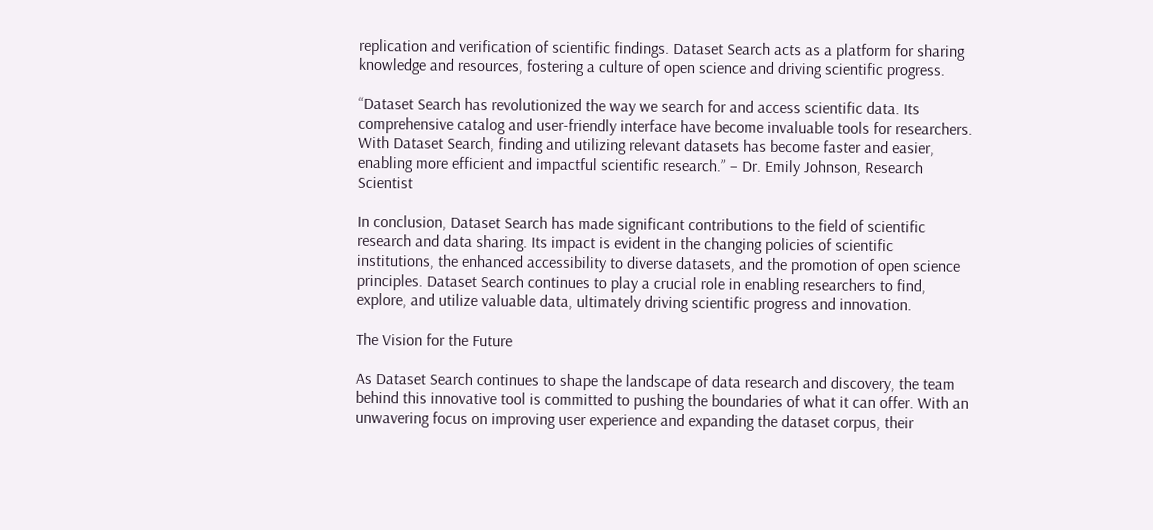replication and verification of scientific findings. Dataset Search acts as a platform for sharing knowledge and resources, fostering a culture of open science and driving scientific progress.

“Dataset Search has revolutionized the way we search for and access scientific data. Its comprehensive catalog and user-friendly interface have become invaluable tools for researchers. With Dataset Search, finding and utilizing relevant datasets has become faster and easier, enabling more efficient and impactful scientific research.” – Dr. Emily Johnson, Research Scientist

In conclusion, Dataset Search has made significant contributions to the field of scientific research and data sharing. Its impact is evident in the changing policies of scientific institutions, the enhanced accessibility to diverse datasets, and the promotion of open science principles. Dataset Search continues to play a crucial role in enabling researchers to find, explore, and utilize valuable data, ultimately driving scientific progress and innovation.

The Vision for the Future

As Dataset Search continues to shape the landscape of data research and discovery, the team behind this innovative tool is committed to pushing the boundaries of what it can offer. With an unwavering focus on improving user experience and expanding the dataset corpus, their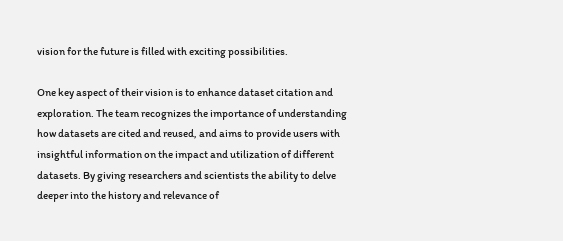vision for the future is filled with exciting possibilities.

One key aspect of their vision is to enhance dataset citation and exploration. The team recognizes the importance of understanding how datasets are cited and reused, and aims to provide users with insightful information on the impact and utilization of different datasets. By giving researchers and scientists the ability to delve deeper into the history and relevance of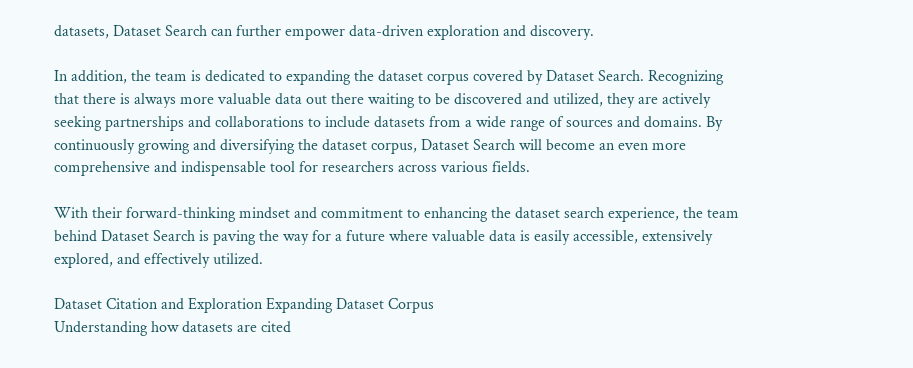datasets, Dataset Search can further empower data-driven exploration and discovery.

In addition, the team is dedicated to expanding the dataset corpus covered by Dataset Search. Recognizing that there is always more valuable data out there waiting to be discovered and utilized, they are actively seeking partnerships and collaborations to include datasets from a wide range of sources and domains. By continuously growing and diversifying the dataset corpus, Dataset Search will become an even more comprehensive and indispensable tool for researchers across various fields.

With their forward-thinking mindset and commitment to enhancing the dataset search experience, the team behind Dataset Search is paving the way for a future where valuable data is easily accessible, extensively explored, and effectively utilized.

Dataset Citation and Exploration Expanding Dataset Corpus
Understanding how datasets are cited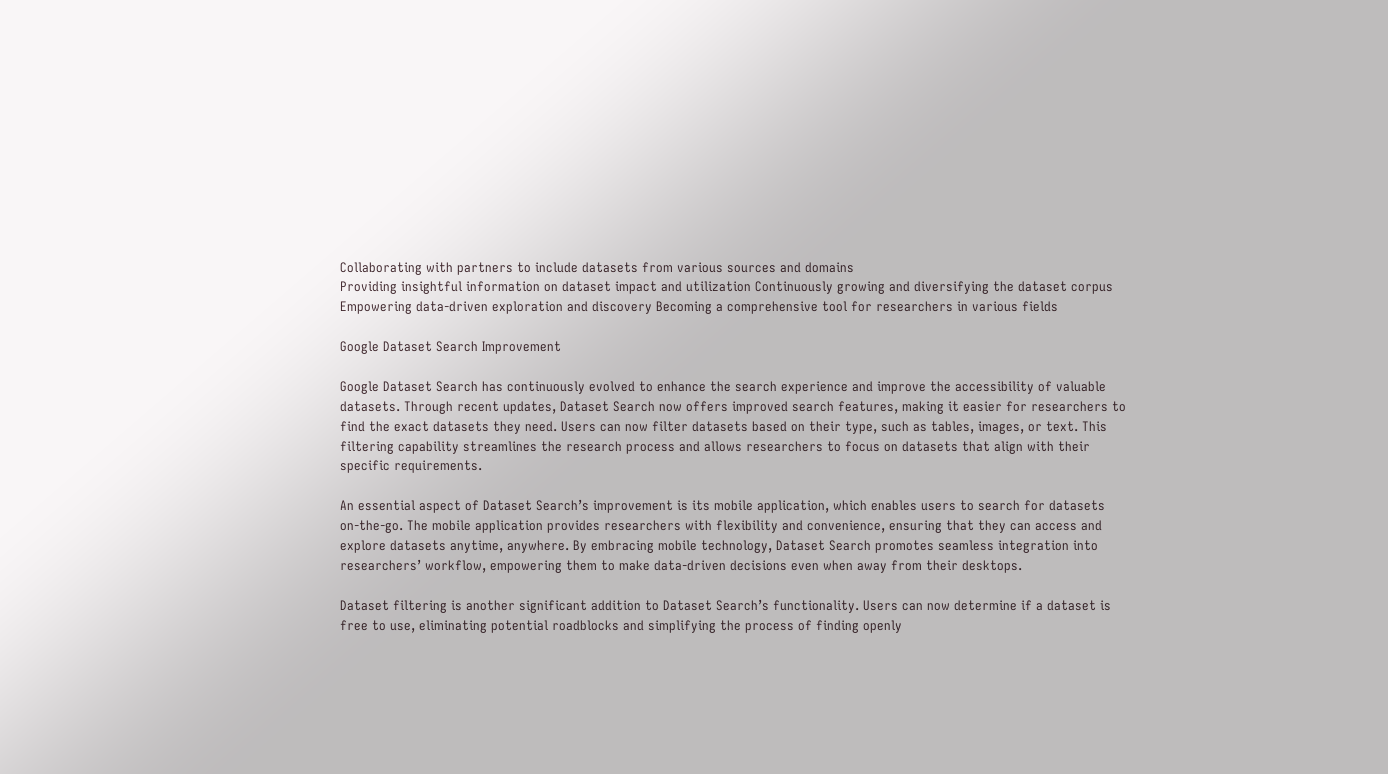Collaborating with partners to include datasets from various sources and domains
Providing insightful information on dataset impact and utilization Continuously growing and diversifying the dataset corpus
Empowering data-driven exploration and discovery Becoming a comprehensive tool for researchers in various fields

Google Dataset Search Improvement

Google Dataset Search has continuously evolved to enhance the search experience and improve the accessibility of valuable datasets. Through recent updates, Dataset Search now offers improved search features, making it easier for researchers to find the exact datasets they need. Users can now filter datasets based on their type, such as tables, images, or text. This filtering capability streamlines the research process and allows researchers to focus on datasets that align with their specific requirements.

An essential aspect of Dataset Search’s improvement is its mobile application, which enables users to search for datasets on-the-go. The mobile application provides researchers with flexibility and convenience, ensuring that they can access and explore datasets anytime, anywhere. By embracing mobile technology, Dataset Search promotes seamless integration into researchers’ workflow, empowering them to make data-driven decisions even when away from their desktops.

Dataset filtering is another significant addition to Dataset Search’s functionality. Users can now determine if a dataset is free to use, eliminating potential roadblocks and simplifying the process of finding openly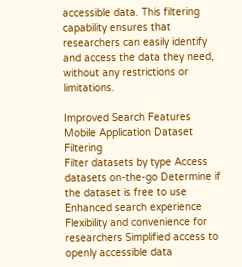accessible data. This filtering capability ensures that researchers can easily identify and access the data they need, without any restrictions or limitations.

Improved Search Features Mobile Application Dataset Filtering
Filter datasets by type Access datasets on-the-go Determine if the dataset is free to use
Enhanced search experience Flexibility and convenience for researchers Simplified access to openly accessible data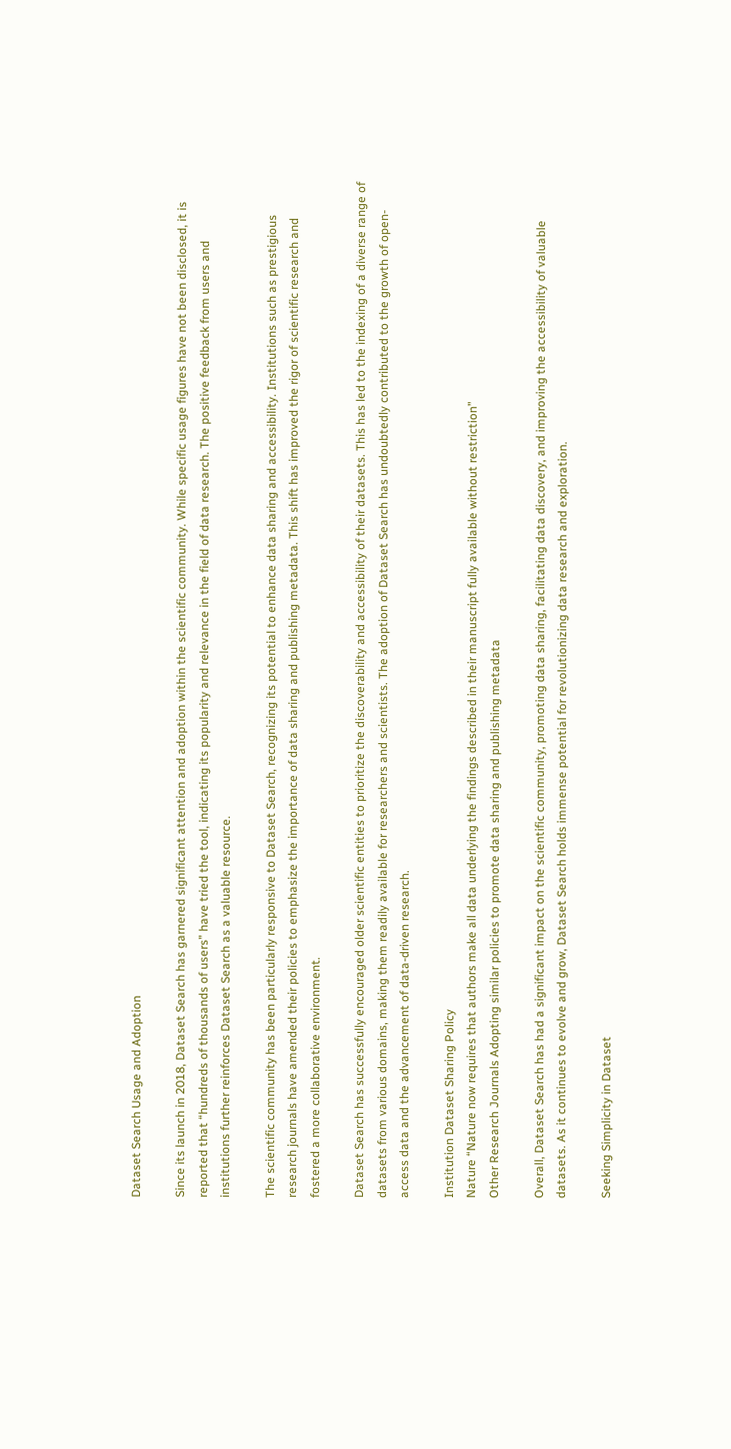Dataset Search Usage and Adoption

Since its launch in 2018, Dataset Search has garnered significant attention and adoption within the scientific community. While specific usage figures have not been disclosed, it is reported that “hundreds of thousands of users” have tried the tool, indicating its popularity and relevance in the field of data research. The positive feedback from users and institutions further reinforces Dataset Search as a valuable resource.

The scientific community has been particularly responsive to Dataset Search, recognizing its potential to enhance data sharing and accessibility. Institutions such as prestigious research journals have amended their policies to emphasize the importance of data sharing and publishing metadata. This shift has improved the rigor of scientific research and fostered a more collaborative environment.

Dataset Search has successfully encouraged older scientific entities to prioritize the discoverability and accessibility of their datasets. This has led to the indexing of a diverse range of datasets from various domains, making them readily available for researchers and scientists. The adoption of Dataset Search has undoubtedly contributed to the growth of open-access data and the advancement of data-driven research.

Institution Dataset Sharing Policy
Nature “Nature now requires that authors make all data underlying the findings described in their manuscript fully available without restriction”
Other Research Journals Adopting similar policies to promote data sharing and publishing metadata

Overall, Dataset Search has had a significant impact on the scientific community, promoting data sharing, facilitating data discovery, and improving the accessibility of valuable datasets. As it continues to evolve and grow, Dataset Search holds immense potential for revolutionizing data research and exploration.

Seeking Simplicity in Dataset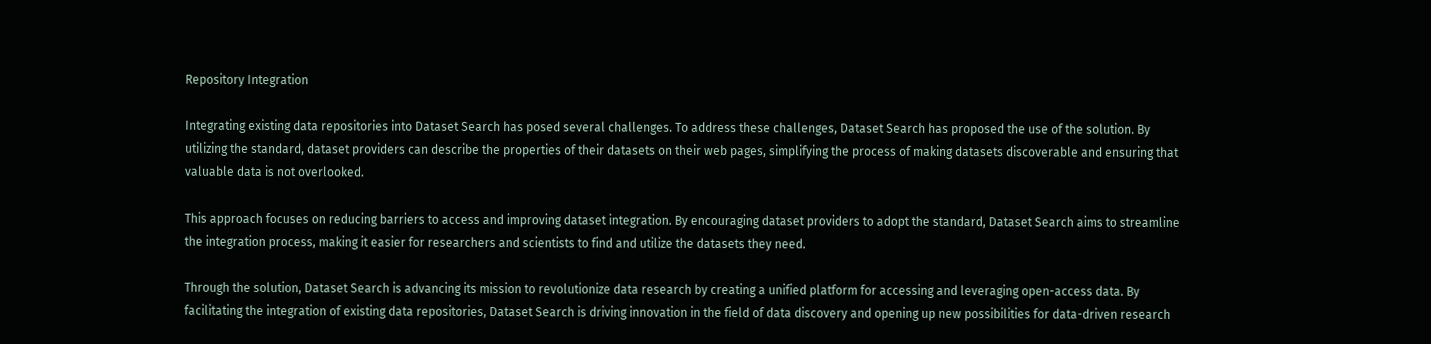Repository Integration

Integrating existing data repositories into Dataset Search has posed several challenges. To address these challenges, Dataset Search has proposed the use of the solution. By utilizing the standard, dataset providers can describe the properties of their datasets on their web pages, simplifying the process of making datasets discoverable and ensuring that valuable data is not overlooked.

This approach focuses on reducing barriers to access and improving dataset integration. By encouraging dataset providers to adopt the standard, Dataset Search aims to streamline the integration process, making it easier for researchers and scientists to find and utilize the datasets they need.

Through the solution, Dataset Search is advancing its mission to revolutionize data research by creating a unified platform for accessing and leveraging open-access data. By facilitating the integration of existing data repositories, Dataset Search is driving innovation in the field of data discovery and opening up new possibilities for data-driven research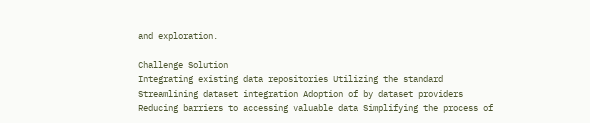and exploration.

Challenge Solution
Integrating existing data repositories Utilizing the standard
Streamlining dataset integration Adoption of by dataset providers
Reducing barriers to accessing valuable data Simplifying the process of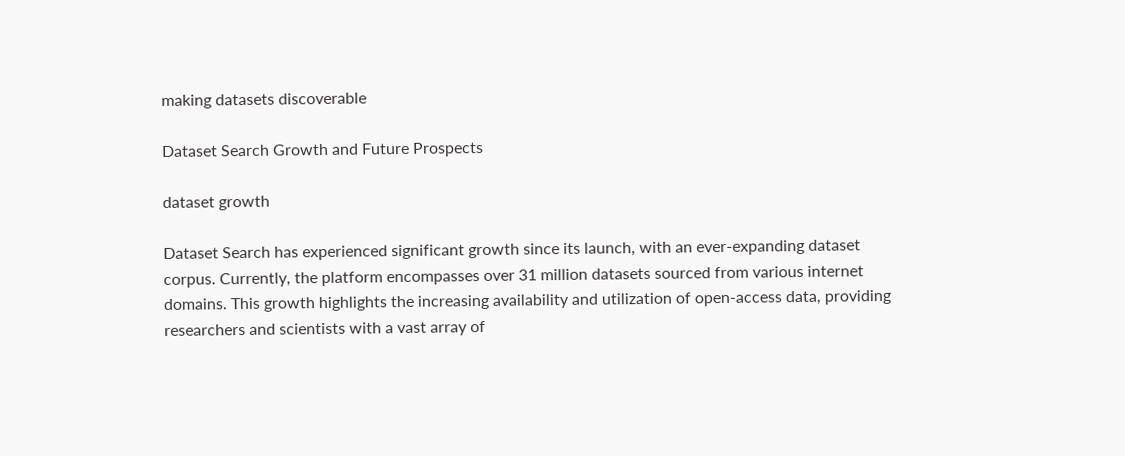making datasets discoverable

Dataset Search Growth and Future Prospects

dataset growth

Dataset Search has experienced significant growth since its launch, with an ever-expanding dataset corpus. Currently, the platform encompasses over 31 million datasets sourced from various internet domains. This growth highlights the increasing availability and utilization of open-access data, providing researchers and scientists with a vast array of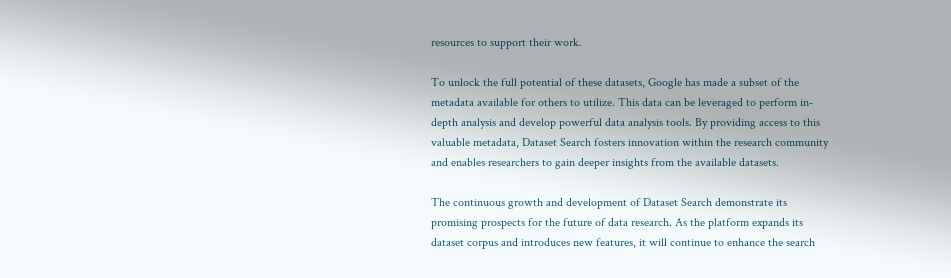resources to support their work.

To unlock the full potential of these datasets, Google has made a subset of the metadata available for others to utilize. This data can be leveraged to perform in-depth analysis and develop powerful data analysis tools. By providing access to this valuable metadata, Dataset Search fosters innovation within the research community and enables researchers to gain deeper insights from the available datasets.

The continuous growth and development of Dataset Search demonstrate its promising prospects for the future of data research. As the platform expands its dataset corpus and introduces new features, it will continue to enhance the search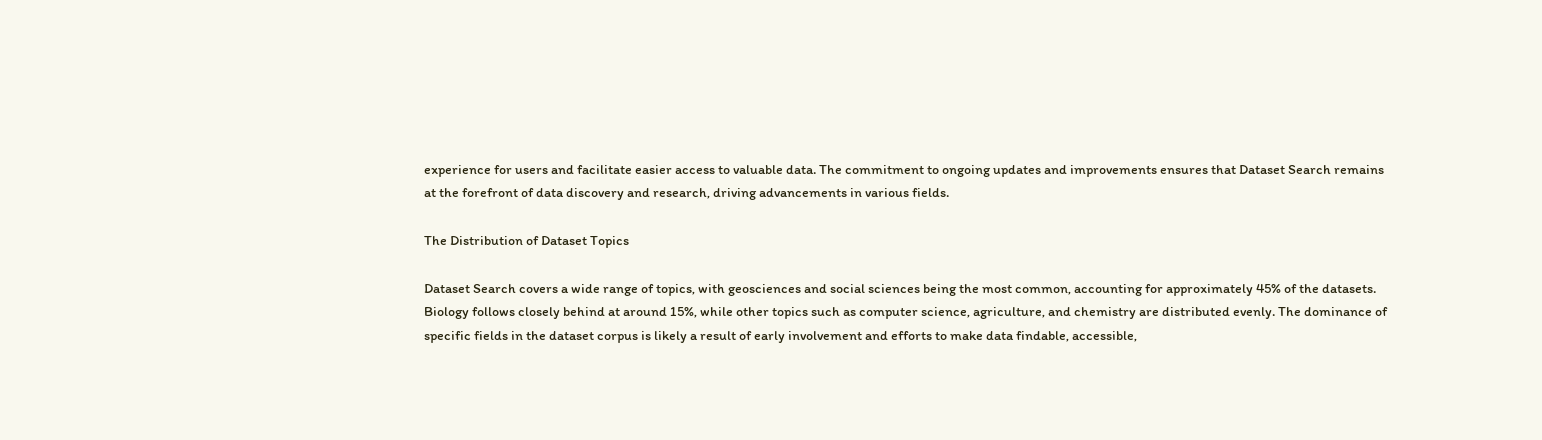experience for users and facilitate easier access to valuable data. The commitment to ongoing updates and improvements ensures that Dataset Search remains at the forefront of data discovery and research, driving advancements in various fields.

The Distribution of Dataset Topics

Dataset Search covers a wide range of topics, with geosciences and social sciences being the most common, accounting for approximately 45% of the datasets. Biology follows closely behind at around 15%, while other topics such as computer science, agriculture, and chemistry are distributed evenly. The dominance of specific fields in the dataset corpus is likely a result of early involvement and efforts to make data findable, accessible,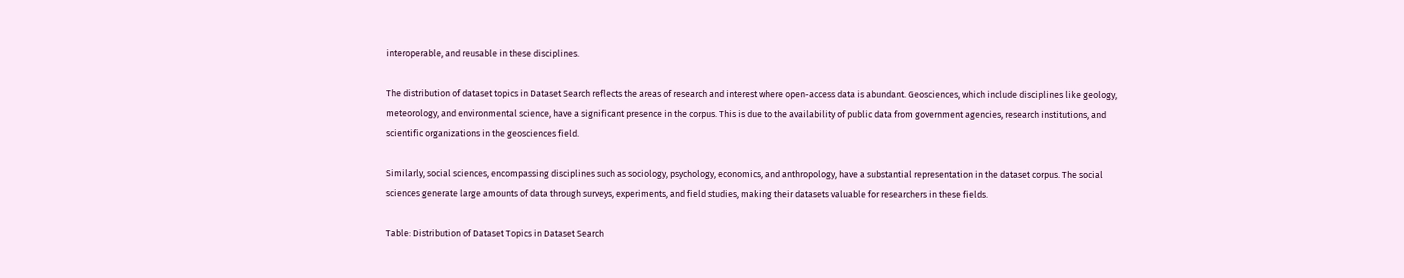interoperable, and reusable in these disciplines.

The distribution of dataset topics in Dataset Search reflects the areas of research and interest where open-access data is abundant. Geosciences, which include disciplines like geology, meteorology, and environmental science, have a significant presence in the corpus. This is due to the availability of public data from government agencies, research institutions, and scientific organizations in the geosciences field.

Similarly, social sciences, encompassing disciplines such as sociology, psychology, economics, and anthropology, have a substantial representation in the dataset corpus. The social sciences generate large amounts of data through surveys, experiments, and field studies, making their datasets valuable for researchers in these fields.

Table: Distribution of Dataset Topics in Dataset Search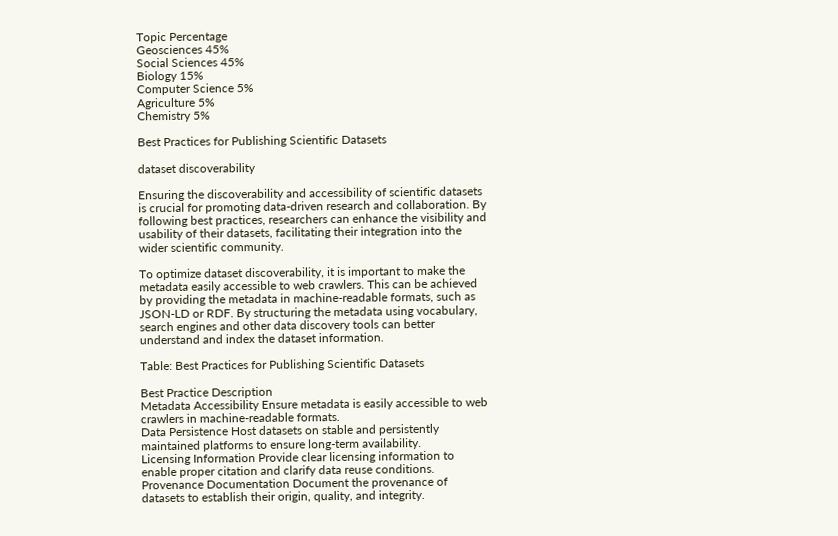Topic Percentage
Geosciences 45%
Social Sciences 45%
Biology 15%
Computer Science 5%
Agriculture 5%
Chemistry 5%

Best Practices for Publishing Scientific Datasets

dataset discoverability

Ensuring the discoverability and accessibility of scientific datasets is crucial for promoting data-driven research and collaboration. By following best practices, researchers can enhance the visibility and usability of their datasets, facilitating their integration into the wider scientific community.

To optimize dataset discoverability, it is important to make the metadata easily accessible to web crawlers. This can be achieved by providing the metadata in machine-readable formats, such as JSON-LD or RDF. By structuring the metadata using vocabulary, search engines and other data discovery tools can better understand and index the dataset information.

Table: Best Practices for Publishing Scientific Datasets

Best Practice Description
Metadata Accessibility Ensure metadata is easily accessible to web crawlers in machine-readable formats.
Data Persistence Host datasets on stable and persistently maintained platforms to ensure long-term availability.
Licensing Information Provide clear licensing information to enable proper citation and clarify data reuse conditions.
Provenance Documentation Document the provenance of datasets to establish their origin, quality, and integrity.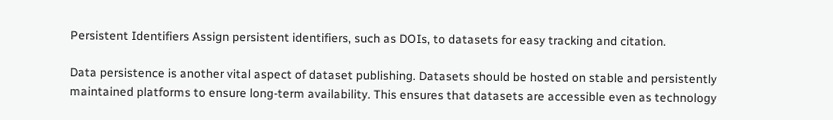Persistent Identifiers Assign persistent identifiers, such as DOIs, to datasets for easy tracking and citation.

Data persistence is another vital aspect of dataset publishing. Datasets should be hosted on stable and persistently maintained platforms to ensure long-term availability. This ensures that datasets are accessible even as technology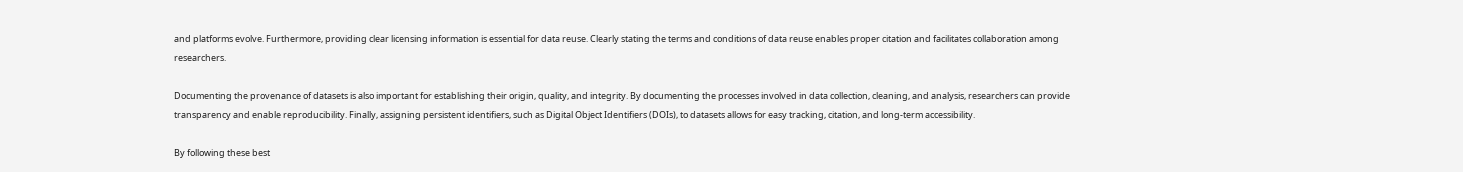and platforms evolve. Furthermore, providing clear licensing information is essential for data reuse. Clearly stating the terms and conditions of data reuse enables proper citation and facilitates collaboration among researchers.

Documenting the provenance of datasets is also important for establishing their origin, quality, and integrity. By documenting the processes involved in data collection, cleaning, and analysis, researchers can provide transparency and enable reproducibility. Finally, assigning persistent identifiers, such as Digital Object Identifiers (DOIs), to datasets allows for easy tracking, citation, and long-term accessibility.

By following these best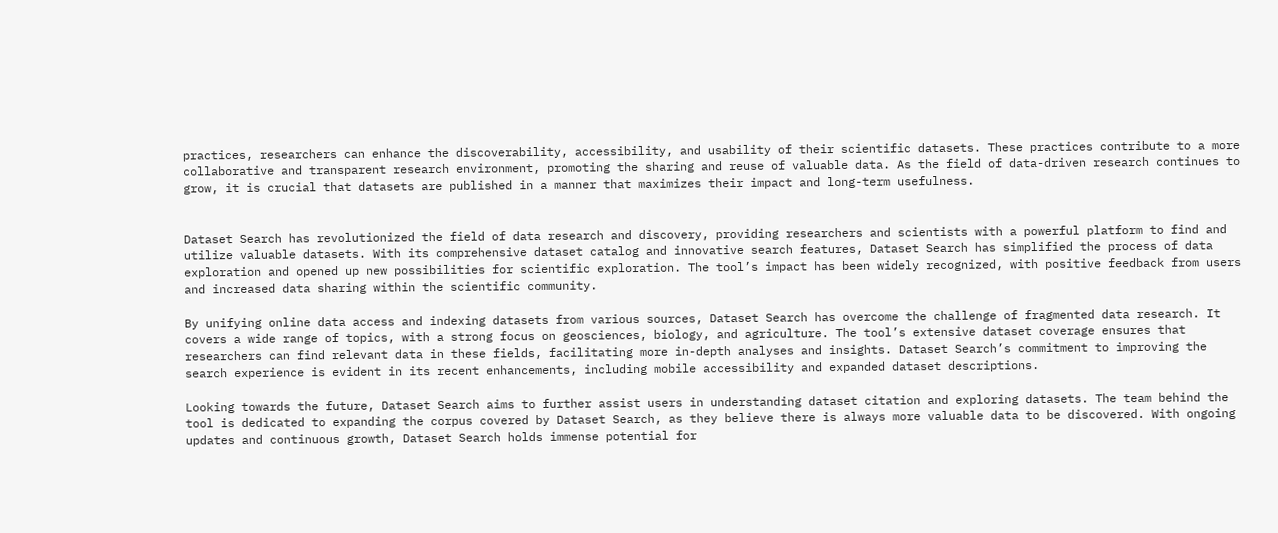practices, researchers can enhance the discoverability, accessibility, and usability of their scientific datasets. These practices contribute to a more collaborative and transparent research environment, promoting the sharing and reuse of valuable data. As the field of data-driven research continues to grow, it is crucial that datasets are published in a manner that maximizes their impact and long-term usefulness.


Dataset Search has revolutionized the field of data research and discovery, providing researchers and scientists with a powerful platform to find and utilize valuable datasets. With its comprehensive dataset catalog and innovative search features, Dataset Search has simplified the process of data exploration and opened up new possibilities for scientific exploration. The tool’s impact has been widely recognized, with positive feedback from users and increased data sharing within the scientific community.

By unifying online data access and indexing datasets from various sources, Dataset Search has overcome the challenge of fragmented data research. It covers a wide range of topics, with a strong focus on geosciences, biology, and agriculture. The tool’s extensive dataset coverage ensures that researchers can find relevant data in these fields, facilitating more in-depth analyses and insights. Dataset Search’s commitment to improving the search experience is evident in its recent enhancements, including mobile accessibility and expanded dataset descriptions.

Looking towards the future, Dataset Search aims to further assist users in understanding dataset citation and exploring datasets. The team behind the tool is dedicated to expanding the corpus covered by Dataset Search, as they believe there is always more valuable data to be discovered. With ongoing updates and continuous growth, Dataset Search holds immense potential for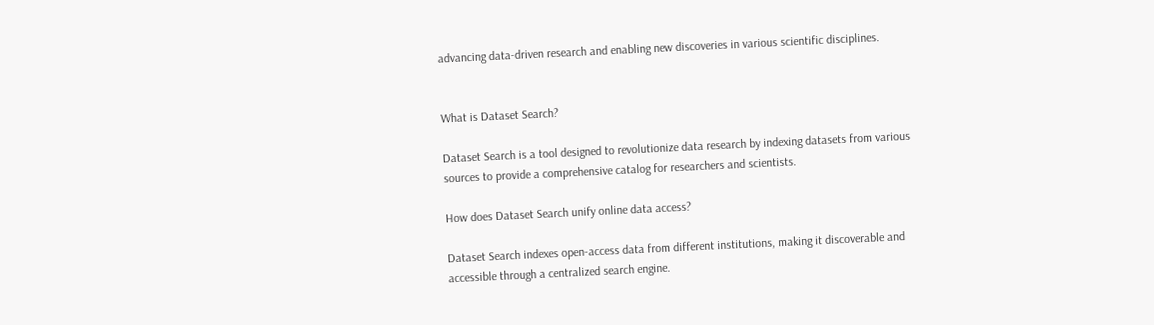advancing data-driven research and enabling new discoveries in various scientific disciplines.


What is Dataset Search?

Dataset Search is a tool designed to revolutionize data research by indexing datasets from various sources to provide a comprehensive catalog for researchers and scientists.

How does Dataset Search unify online data access?

Dataset Search indexes open-access data from different institutions, making it discoverable and accessible through a centralized search engine.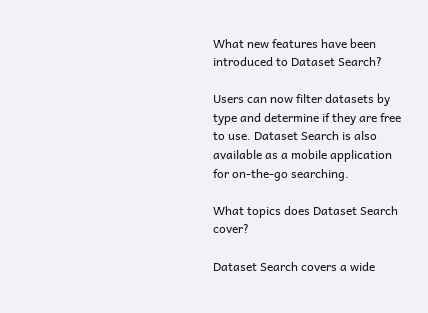What new features have been introduced to Dataset Search?

Users can now filter datasets by type and determine if they are free to use. Dataset Search is also available as a mobile application for on-the-go searching.

What topics does Dataset Search cover?

Dataset Search covers a wide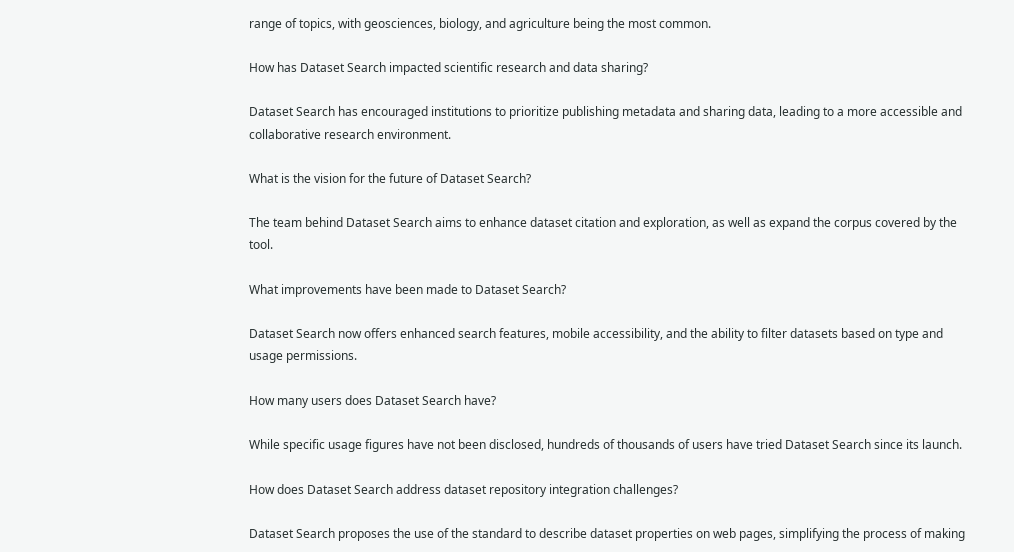range of topics, with geosciences, biology, and agriculture being the most common.

How has Dataset Search impacted scientific research and data sharing?

Dataset Search has encouraged institutions to prioritize publishing metadata and sharing data, leading to a more accessible and collaborative research environment.

What is the vision for the future of Dataset Search?

The team behind Dataset Search aims to enhance dataset citation and exploration, as well as expand the corpus covered by the tool.

What improvements have been made to Dataset Search?

Dataset Search now offers enhanced search features, mobile accessibility, and the ability to filter datasets based on type and usage permissions.

How many users does Dataset Search have?

While specific usage figures have not been disclosed, hundreds of thousands of users have tried Dataset Search since its launch.

How does Dataset Search address dataset repository integration challenges?

Dataset Search proposes the use of the standard to describe dataset properties on web pages, simplifying the process of making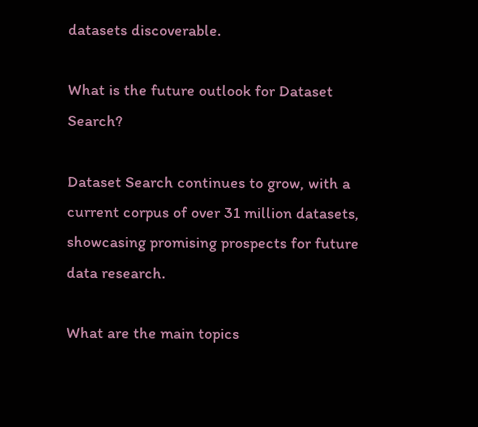datasets discoverable.

What is the future outlook for Dataset Search?

Dataset Search continues to grow, with a current corpus of over 31 million datasets, showcasing promising prospects for future data research.

What are the main topics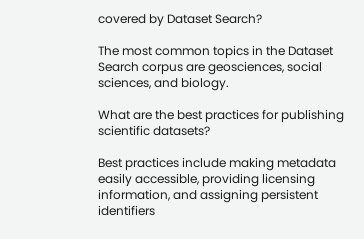covered by Dataset Search?

The most common topics in the Dataset Search corpus are geosciences, social sciences, and biology.

What are the best practices for publishing scientific datasets?

Best practices include making metadata easily accessible, providing licensing information, and assigning persistent identifiers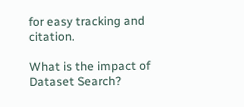for easy tracking and citation.

What is the impact of Dataset Search?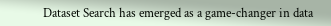Dataset Search has emerged as a game-changer in data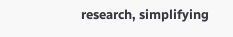research, simplifying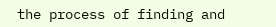the process of finding and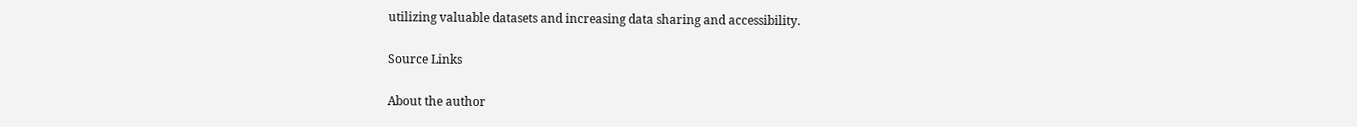utilizing valuable datasets and increasing data sharing and accessibility.

Source Links

About the author